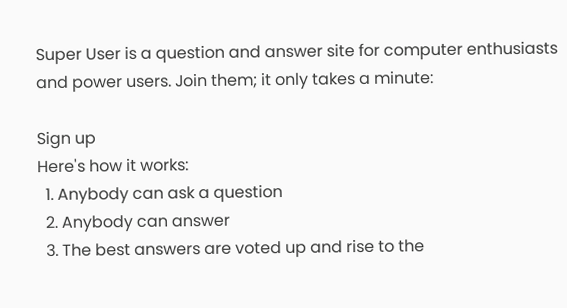Super User is a question and answer site for computer enthusiasts and power users. Join them; it only takes a minute:

Sign up
Here's how it works:
  1. Anybody can ask a question
  2. Anybody can answer
  3. The best answers are voted up and rise to the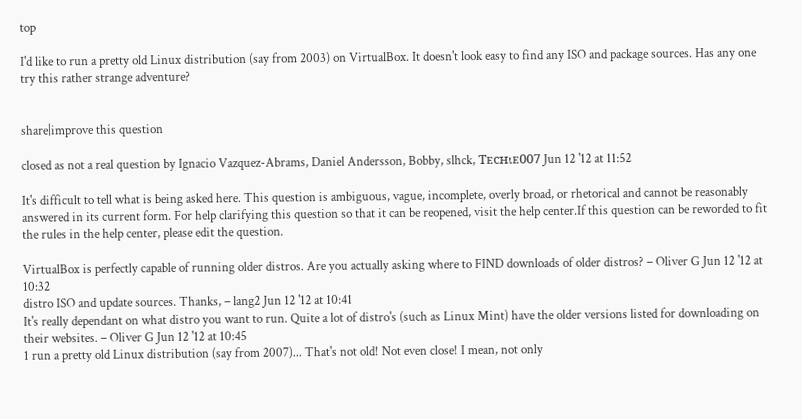top

I'd like to run a pretty old Linux distribution (say from 2003) on VirtualBox. It doesn't look easy to find any ISO and package sources. Has any one try this rather strange adventure?


share|improve this question

closed as not a real question by Ignacio Vazquez-Abrams, Daniel Andersson, Bobby, slhck, Ƭᴇcʜιᴇ007 Jun 12 '12 at 11:52

It's difficult to tell what is being asked here. This question is ambiguous, vague, incomplete, overly broad, or rhetorical and cannot be reasonably answered in its current form. For help clarifying this question so that it can be reopened, visit the help center.If this question can be reworded to fit the rules in the help center, please edit the question.

VirtualBox is perfectly capable of running older distros. Are you actually asking where to FIND downloads of older distros? – Oliver G Jun 12 '12 at 10:32
distro ISO and update sources. Thanks, – lang2 Jun 12 '12 at 10:41
It's really dependant on what distro you want to run. Quite a lot of distro's (such as Linux Mint) have the older versions listed for downloading on their websites. – Oliver G Jun 12 '12 at 10:45
1 run a pretty old Linux distribution (say from 2007)... That's not old! Not even close! I mean, not only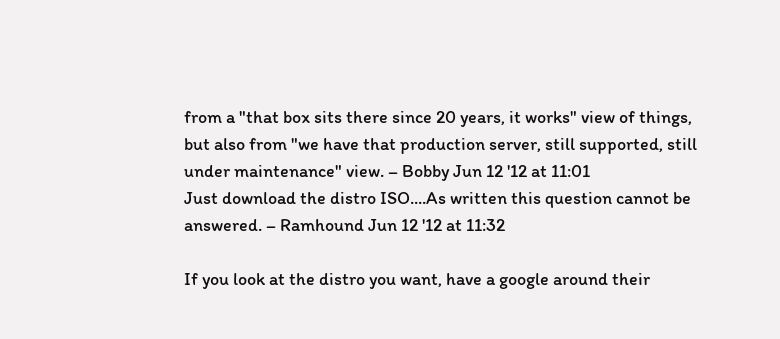from a "that box sits there since 20 years, it works" view of things, but also from "we have that production server, still supported, still under maintenance" view. – Bobby Jun 12 '12 at 11:01
Just download the distro ISO....As written this question cannot be answered. – Ramhound Jun 12 '12 at 11:32

If you look at the distro you want, have a google around their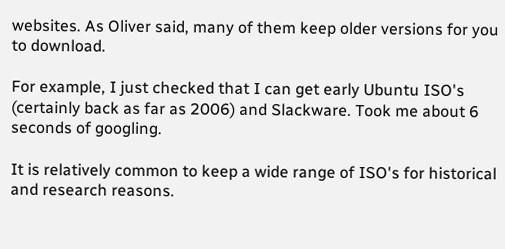websites. As Oliver said, many of them keep older versions for you to download.

For example, I just checked that I can get early Ubuntu ISO's (certainly back as far as 2006) and Slackware. Took me about 6 seconds of googling.

It is relatively common to keep a wide range of ISO's for historical and research reasons.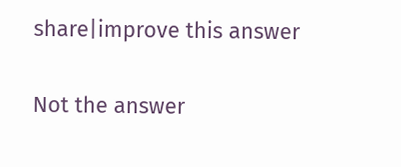share|improve this answer

Not the answer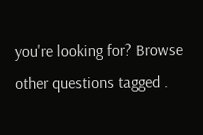you're looking for? Browse other questions tagged .